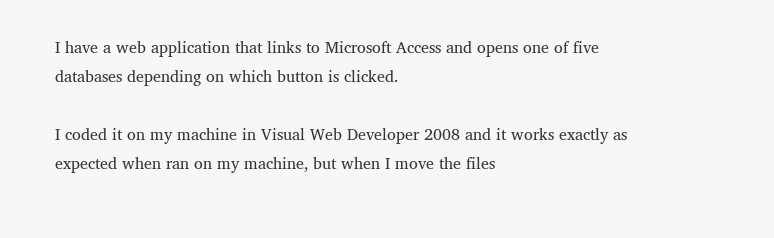I have a web application that links to Microsoft Access and opens one of five databases depending on which button is clicked.

I coded it on my machine in Visual Web Developer 2008 and it works exactly as expected when ran on my machine, but when I move the files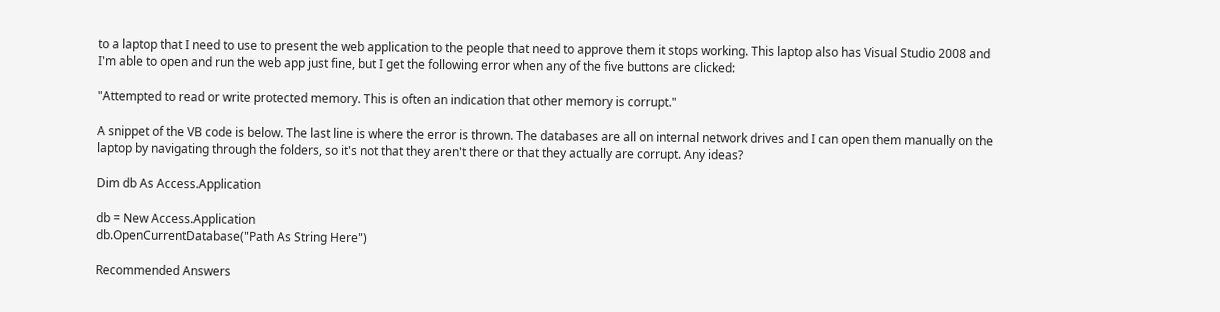to a laptop that I need to use to present the web application to the people that need to approve them it stops working. This laptop also has Visual Studio 2008 and I'm able to open and run the web app just fine, but I get the following error when any of the five buttons are clicked:

"Attempted to read or write protected memory. This is often an indication that other memory is corrupt."

A snippet of the VB code is below. The last line is where the error is thrown. The databases are all on internal network drives and I can open them manually on the laptop by navigating through the folders, so it's not that they aren't there or that they actually are corrupt. Any ideas?

Dim db As Access.Application

db = New Access.Application
db.OpenCurrentDatabase("Path As String Here")

Recommended Answers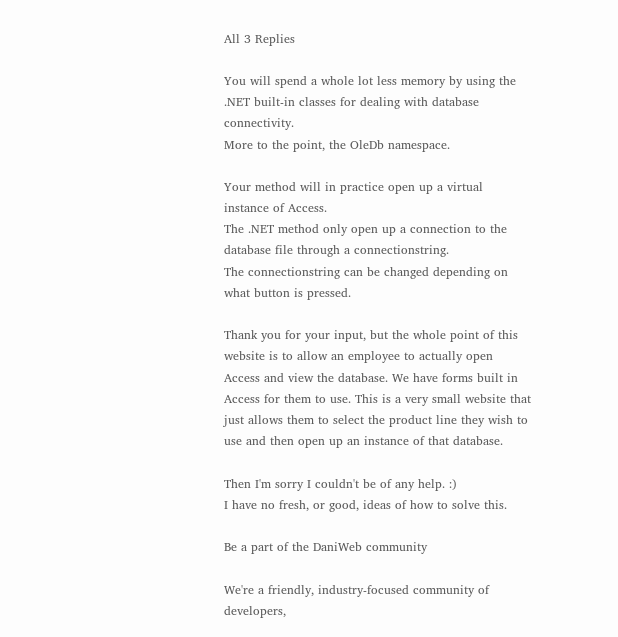All 3 Replies

You will spend a whole lot less memory by using the .NET built-in classes for dealing with database connectivity.
More to the point, the OleDb namespace.

Your method will in practice open up a virtual instance of Access.
The .NET method only open up a connection to the database file through a connectionstring.
The connectionstring can be changed depending on what button is pressed.

Thank you for your input, but the whole point of this website is to allow an employee to actually open Access and view the database. We have forms built in Access for them to use. This is a very small website that just allows them to select the product line they wish to use and then open up an instance of that database.

Then I'm sorry I couldn't be of any help. :)
I have no fresh, or good, ideas of how to solve this.

Be a part of the DaniWeb community

We're a friendly, industry-focused community of developers,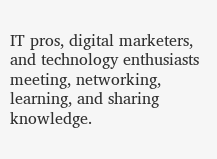IT pros, digital marketers, and technology enthusiasts meeting, networking, learning, and sharing knowledge.